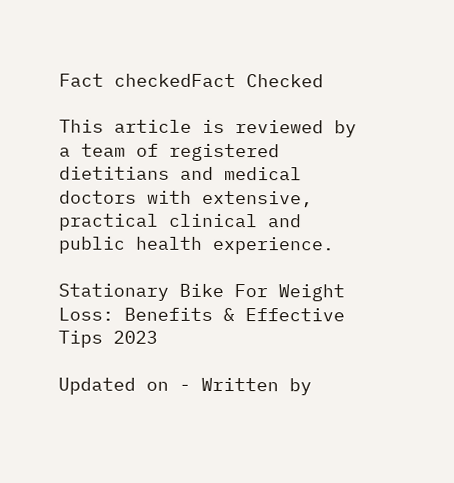Fact checkedFact Checked

This article is reviewed by a team of registered dietitians and medical doctors with extensive, practical clinical and public health experience.

Stationary Bike For Weight Loss: Benefits & Effective Tips 2023

Updated on - Written by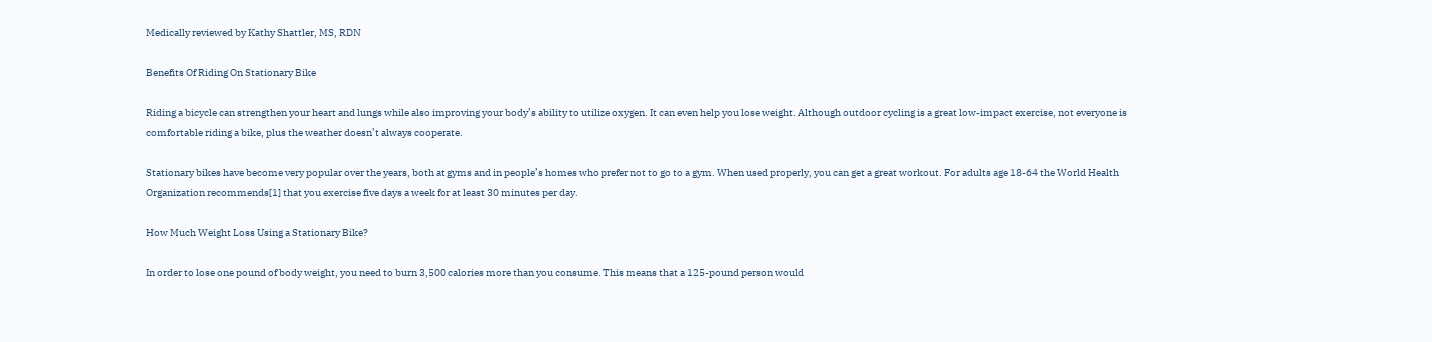Medically reviewed by Kathy Shattler, MS, RDN

Benefits Of Riding On Stationary Bike

Riding a bicycle can strengthen your heart and lungs while also improving your body’s ability to utilize oxygen. It can even help you lose weight. Although outdoor cycling is a great low-impact exercise, not everyone is comfortable riding a bike, plus the weather doesn’t always cooperate.

Stationary bikes have become very popular over the years, both at gyms and in people’s homes who prefer not to go to a gym. When used properly, you can get a great workout. For adults age 18-64 the World Health Organization recommends[1] that you exercise five days a week for at least 30 minutes per day.

How Much Weight Loss Using a Stationary Bike?

In order to lose one pound of body weight, you need to burn 3,500 calories more than you consume. This means that a 125-pound person would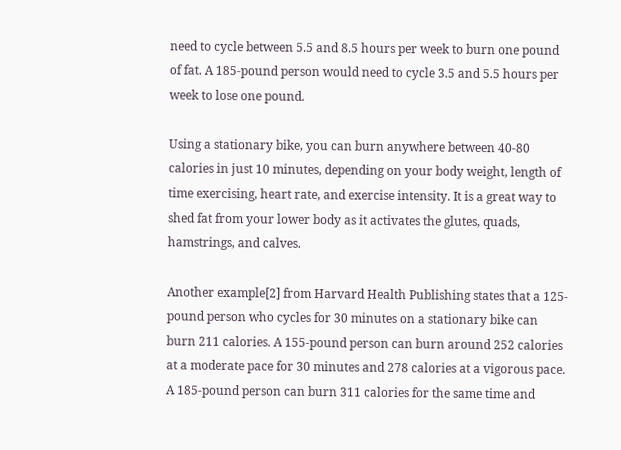need to cycle between 5.5 and 8.5 hours per week to burn one pound of fat. A 185-pound person would need to cycle 3.5 and 5.5 hours per week to lose one pound.

Using a stationary bike, you can burn anywhere between 40-80 calories in just 10 minutes, depending on your body weight, length of time exercising, heart rate, and exercise intensity. It is a great way to shed fat from your lower body as it activates the glutes, quads, hamstrings, and calves.

Another example[2] from Harvard Health Publishing states that a 125-pound person who cycles for 30 minutes on a stationary bike can burn 211 calories. A 155-pound person can burn around 252 calories at a moderate pace for 30 minutes and 278 calories at a vigorous pace. A 185-pound person can burn 311 calories for the same time and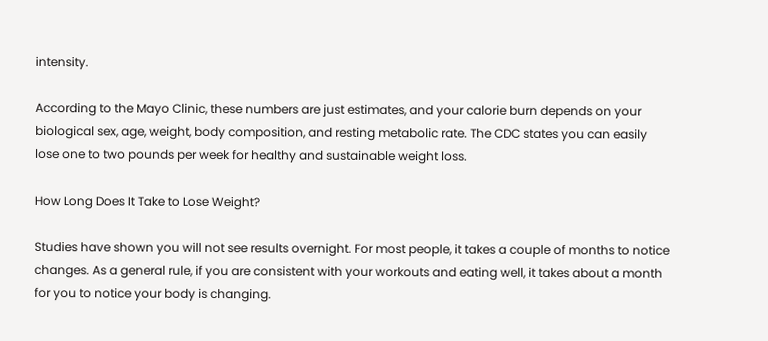intensity.

According to the Mayo Clinic, these numbers are just estimates, and your calorie burn depends on your biological sex, age, weight, body composition, and resting metabolic rate. The CDC states you can easily lose one to two pounds per week for healthy and sustainable weight loss.

How Long Does It Take to Lose Weight?

Studies have shown you will not see results overnight. For most people, it takes a couple of months to notice changes. As a general rule, if you are consistent with your workouts and eating well, it takes about a month for you to notice your body is changing.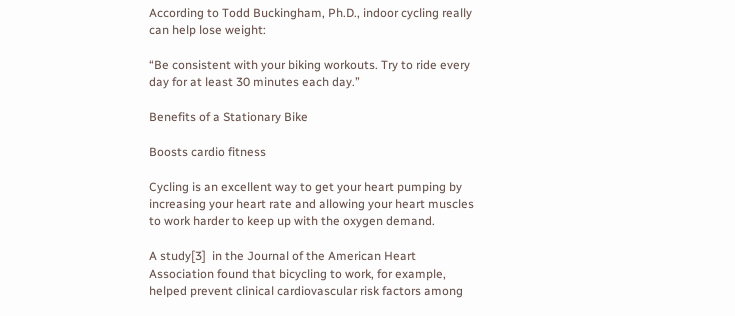According to Todd Buckingham, Ph.D., indoor cycling really can help lose weight:

“Be consistent with your biking workouts. Try to ride every day for at least 30 minutes each day.”

Benefits of a Stationary Bike

Boosts cardio fitness

Cycling is an excellent way to get your heart pumping by increasing your heart rate and allowing your heart muscles to work harder to keep up with the oxygen demand.

A study[3]  in the Journal of the American Heart Association found that bicycling to work, for example, helped prevent clinical cardiovascular risk factors among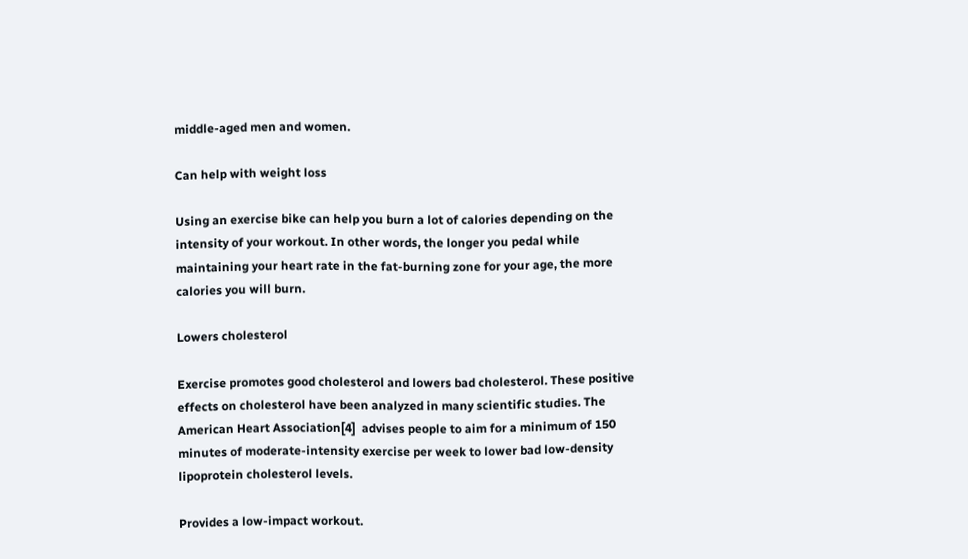middle‐aged men and women.

Can help with weight loss

Using an exercise bike can help you burn a lot of calories depending on the intensity of your workout. In other words, the longer you pedal while maintaining your heart rate in the fat-burning zone for your age, the more calories you will burn.

Lowers cholesterol

Exercise promotes good cholesterol and lowers bad cholesterol. These positive effects on cholesterol have been analyzed in many scientific studies. The American Heart Association[4]  advises people to aim for a minimum of 150 minutes of moderate-intensity exercise per week to lower bad low-density lipoprotein cholesterol levels.

Provides a low-impact workout.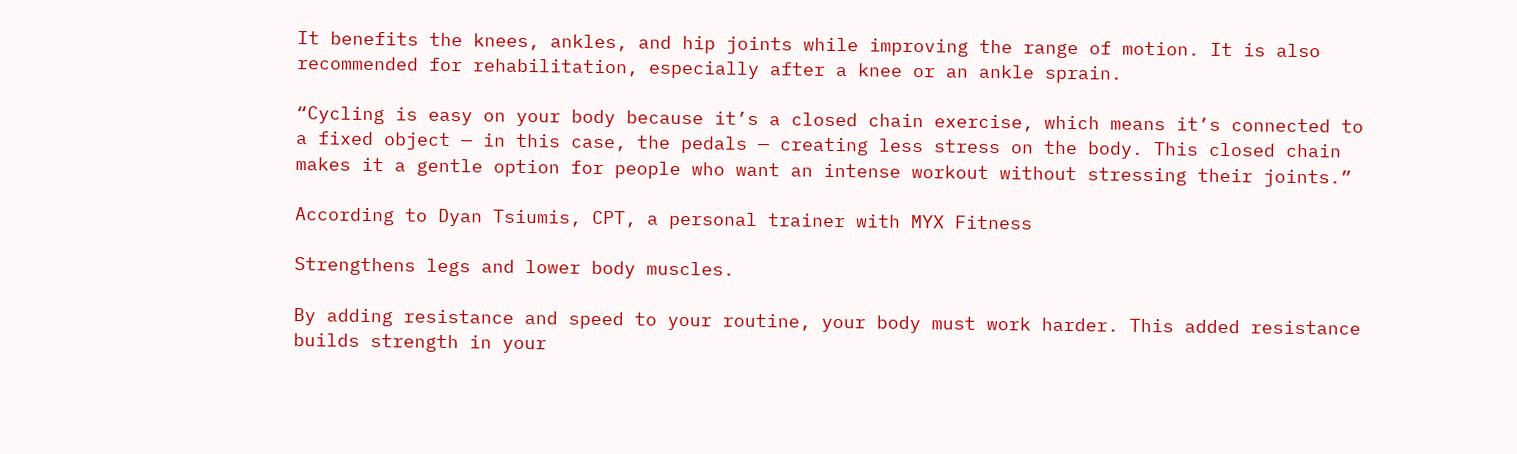It benefits the knees, ankles, and hip joints while improving the range of motion. It is also recommended for rehabilitation, especially after a knee or an ankle sprain.

“Cycling is easy on your body because it’s a closed chain exercise, which means it’s connected to a fixed object — in this case, the pedals — creating less stress on the body. This closed chain makes it a gentle option for people who want an intense workout without stressing their joints.”

According to Dyan Tsiumis, CPT, a personal trainer with MYX Fitness

Strengthens legs and lower body muscles.

By adding resistance and speed to your routine, your body must work harder. This added resistance builds strength in your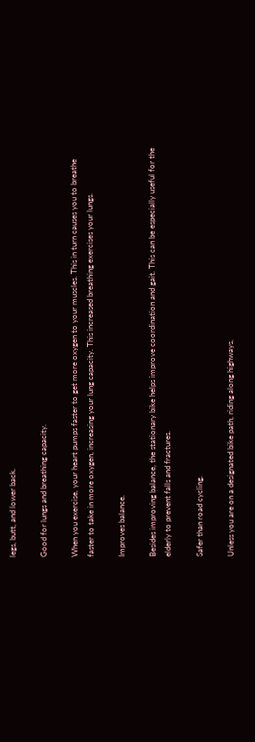legs, butt, and lower back.

Good for lungs and breathing capacity.

When you exercise, your heart pumps faster to get more oxygen to your muscles. This in turn causes you to breathe faster to take in more oxygen, increasing your lung capacity. This increased breathing exercises your lungs.

Improves balance.

Besides improving balance, the stationary bike helps improve coordination and gait. This can be especially useful for the elderly to prevent falls and fractures.

Safer than road cycling.

Unless you are on a designated bike path, riding along highways,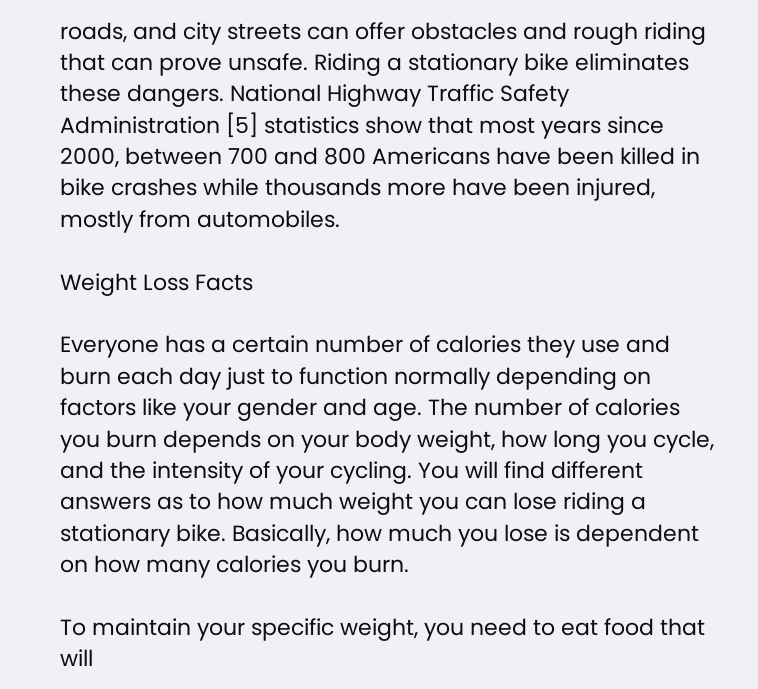roads, and city streets can offer obstacles and rough riding that can prove unsafe. Riding a stationary bike eliminates these dangers. National Highway Traffic Safety Administration [5] statistics show that most years since 2000, between 700 and 800 Americans have been killed in bike crashes while thousands more have been injured, mostly from automobiles.

Weight Loss Facts

Everyone has a certain number of calories they use and burn each day just to function normally depending on factors like your gender and age. The number of calories you burn depends on your body weight, how long you cycle, and the intensity of your cycling. You will find different answers as to how much weight you can lose riding a stationary bike. Basically, how much you lose is dependent on how many calories you burn.

To maintain your specific weight, you need to eat food that will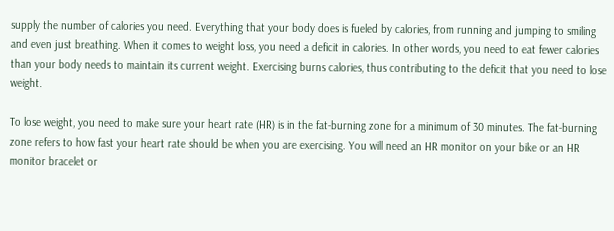supply the number of calories you need. Everything that your body does is fueled by calories, from running and jumping to smiling and even just breathing. When it comes to weight loss, you need a deficit in calories. In other words, you need to eat fewer calories than your body needs to maintain its current weight. Exercising burns calories, thus contributing to the deficit that you need to lose weight.

To lose weight, you need to make sure your heart rate (HR) is in the fat-burning zone for a minimum of 30 minutes. The fat-burning zone refers to how fast your heart rate should be when you are exercising. You will need an HR monitor on your bike or an HR monitor bracelet or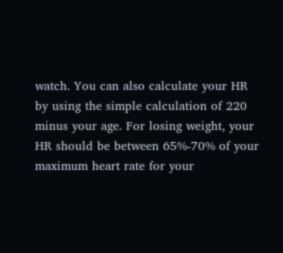watch. You can also calculate your HR by using the simple calculation of 220 minus your age. For losing weight, your HR should be between 65%-70% of your maximum heart rate for your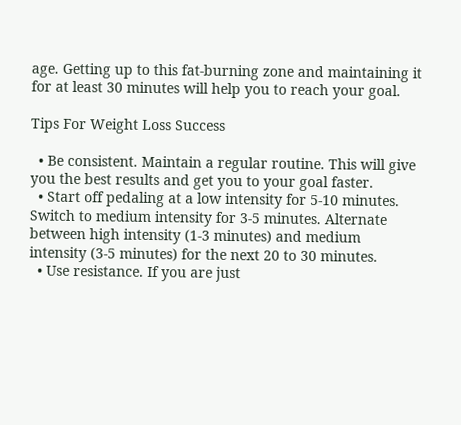age. Getting up to this fat-burning zone and maintaining it for at least 30 minutes will help you to reach your goal.

Tips For Weight Loss Success

  • Be consistent. Maintain a regular routine. This will give you the best results and get you to your goal faster.
  • Start off pedaling at a low intensity for 5-10 minutes. Switch to medium intensity for 3-5 minutes. Alternate between high intensity (1-3 minutes) and medium intensity (3-5 minutes) for the next 20 to 30 minutes.
  • Use resistance. If you are just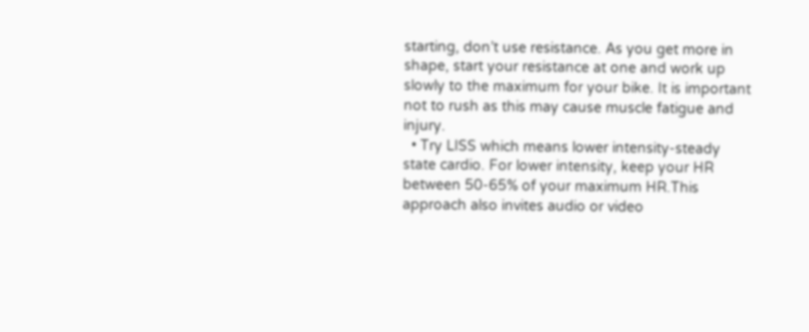starting, don’t use resistance. As you get more in shape, start your resistance at one and work up slowly to the maximum for your bike. It is important not to rush as this may cause muscle fatigue and injury.
  • Try LISS which means lower intensity-steady state cardio. For lower intensity, keep your HR between 50-65% of your maximum HR.This approach also invites audio or video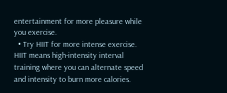entertainment for more pleasure while you exercise.
  • Try HIIT for more intense exercise. HIIT means high-intensity interval training where you can alternate speed and intensity to burn more calories.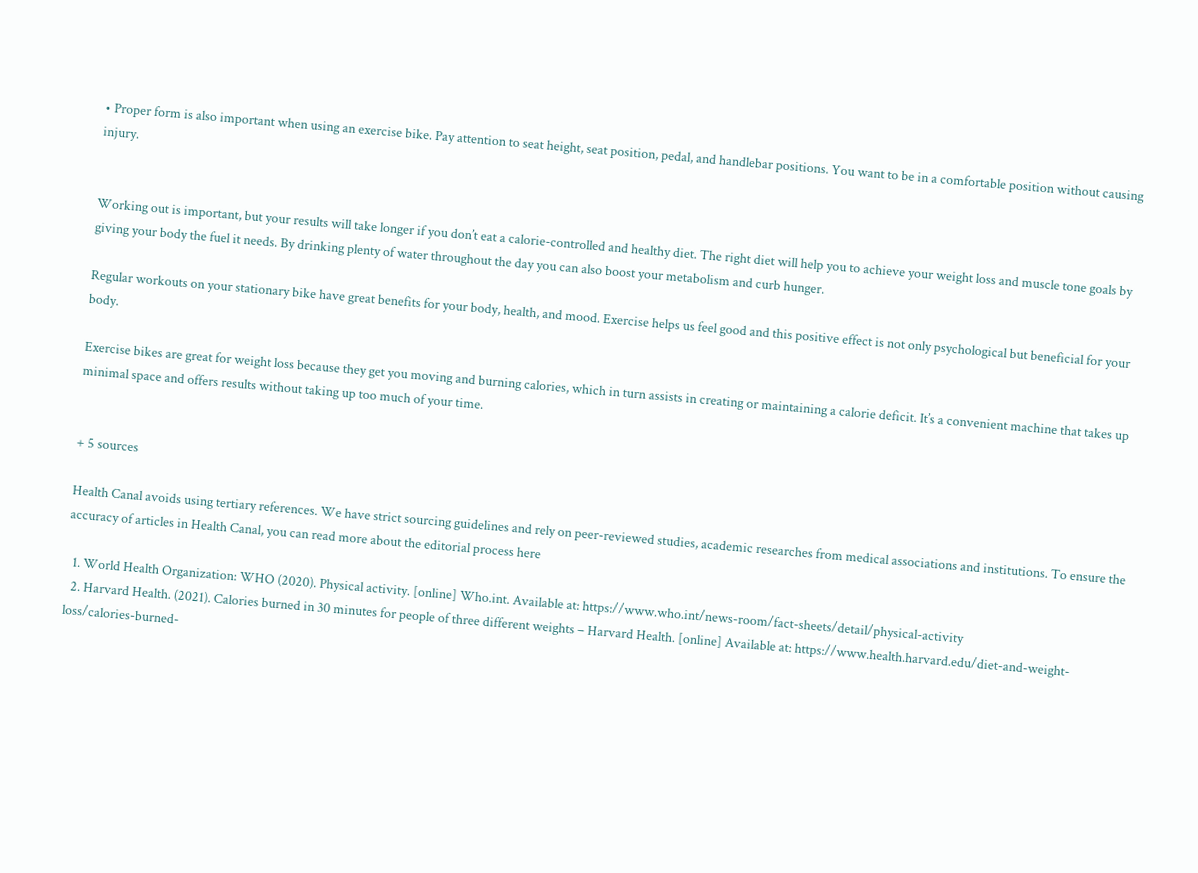• Proper form is also important when using an exercise bike. Pay attention to seat height, seat position, pedal, and handlebar positions. You want to be in a comfortable position without causing injury.


Working out is important, but your results will take longer if you don’t eat a calorie-controlled and healthy diet. The right diet will help you to achieve your weight loss and muscle tone goals by giving your body the fuel it needs. By drinking plenty of water throughout the day you can also boost your metabolism and curb hunger.

Regular workouts on your stationary bike have great benefits for your body, health, and mood. Exercise helps us feel good and this positive effect is not only psychological but beneficial for your body.

Exercise bikes are great for weight loss because they get you moving and burning calories, which in turn assists in creating or maintaining a calorie deficit. It’s a convenient machine that takes up minimal space and offers results without taking up too much of your time.


+ 5 sources

Health Canal avoids using tertiary references. We have strict sourcing guidelines and rely on peer-reviewed studies, academic researches from medical associations and institutions. To ensure the accuracy of articles in Health Canal, you can read more about the editorial process here

  1. World Health Organization: WHO (2020). Physical activity. [online] Who.int. Available at: https://www.who.int/news-room/fact-sheets/detail/physical-activity
  2. Harvard Health. (2021). Calories burned in 30 minutes for people of three different weights – Harvard Health. [online] Available at: https://www.health.harvard.edu/diet-and-weight-loss/calories-burned-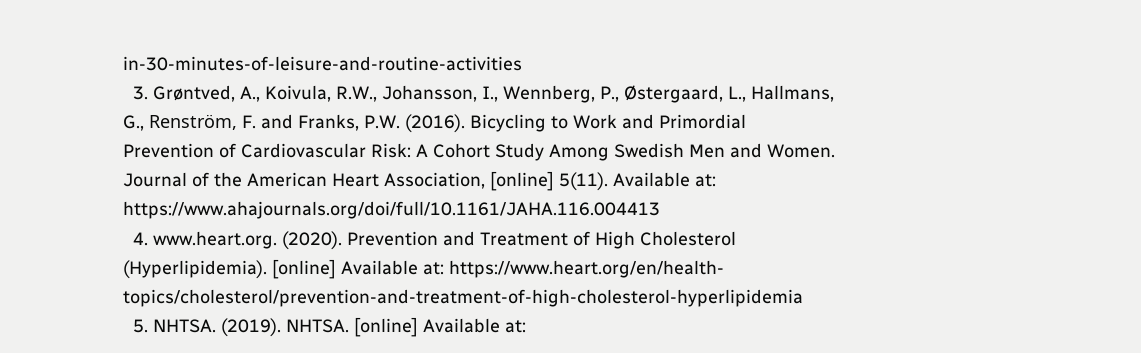in-30-minutes-of-leisure-and-routine-activities
  3. Grøntved, A., Koivula, R.W., Johansson, I., Wennberg, P., Østergaard, L., Hallmans, G., Renström, F. and Franks, P.W. (2016). Bicycling to Work and Primordial Prevention of Cardiovascular Risk: A Cohort Study Among Swedish Men and Women. Journal of the American Heart Association, [online] 5(11). Available at: https://www.ahajournals.org/doi/full/10.1161/JAHA.116.004413
  4. www.heart.org. (2020). Prevention and Treatment of High Cholesterol (Hyperlipidemia). [online] Available at: https://www.heart.org/en/health-topics/cholesterol/prevention-and-treatment-of-high-cholesterol-hyperlipidemia
  5. NHTSA. (2019). NHTSA. [online] Available at: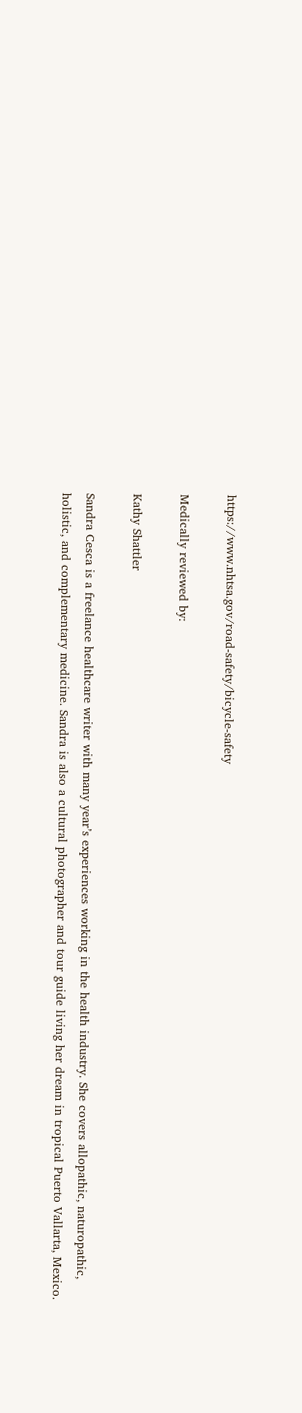https://www.nhtsa.gov/road-safety/bicycle-safety

Medically reviewed by:

Kathy Shattler

Sandra Cesca is a freelance healthcare writer with many year’s experiences working in the health industry. She covers allopathic, naturopathic, holistic, and complementary medicine. Sandra is also a cultural photographer and tour guide living her dream in tropical Puerto Vallarta, Mexico.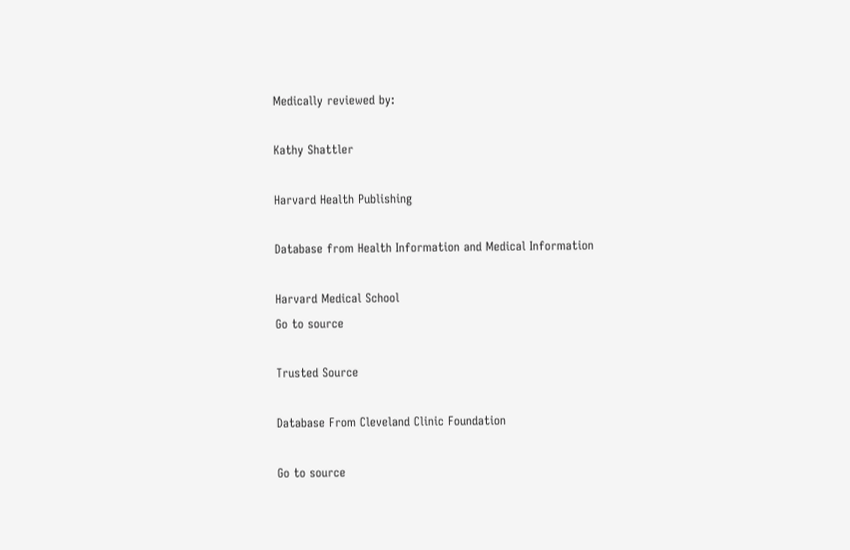Medically reviewed by:

Kathy Shattler

Harvard Health Publishing

Database from Health Information and Medical Information

Harvard Medical School
Go to source

Trusted Source

Database From Cleveland Clinic Foundation

Go to source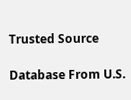Trusted Source

Database From U.S.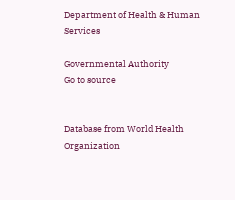Department of Health & Human Services

Governmental Authority
Go to source


Database from World Health Organization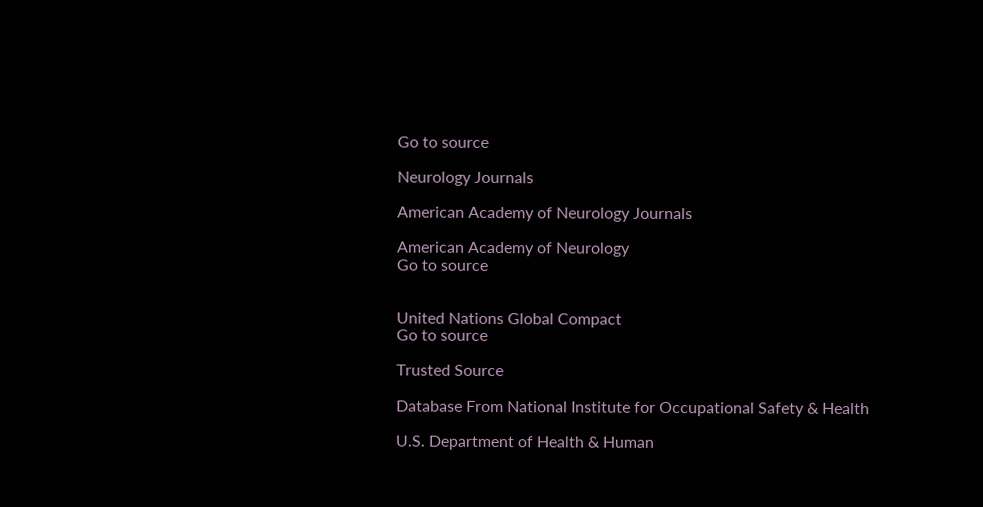Go to source

Neurology Journals

American Academy of Neurology Journals

American Academy of Neurology
Go to source


United Nations Global Compact
Go to source

Trusted Source

Database From National Institute for Occupational Safety & Health

U.S. Department of Health & Human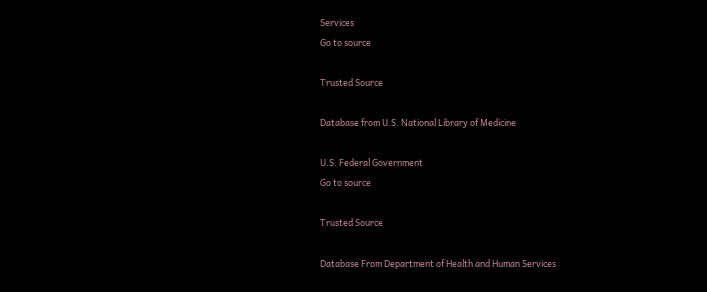Services
Go to source

Trusted Source

Database from U.S. National Library of Medicine

U.S. Federal Government
Go to source

Trusted Source

Database From Department of Health and Human Services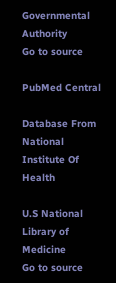Governmental Authority
Go to source

PubMed Central

Database From National Institute Of Health

U.S National Library of Medicine
Go to source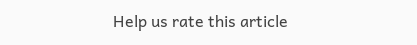Help us rate this article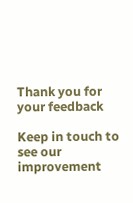Thank you for your feedback

Keep in touch to see our improvement